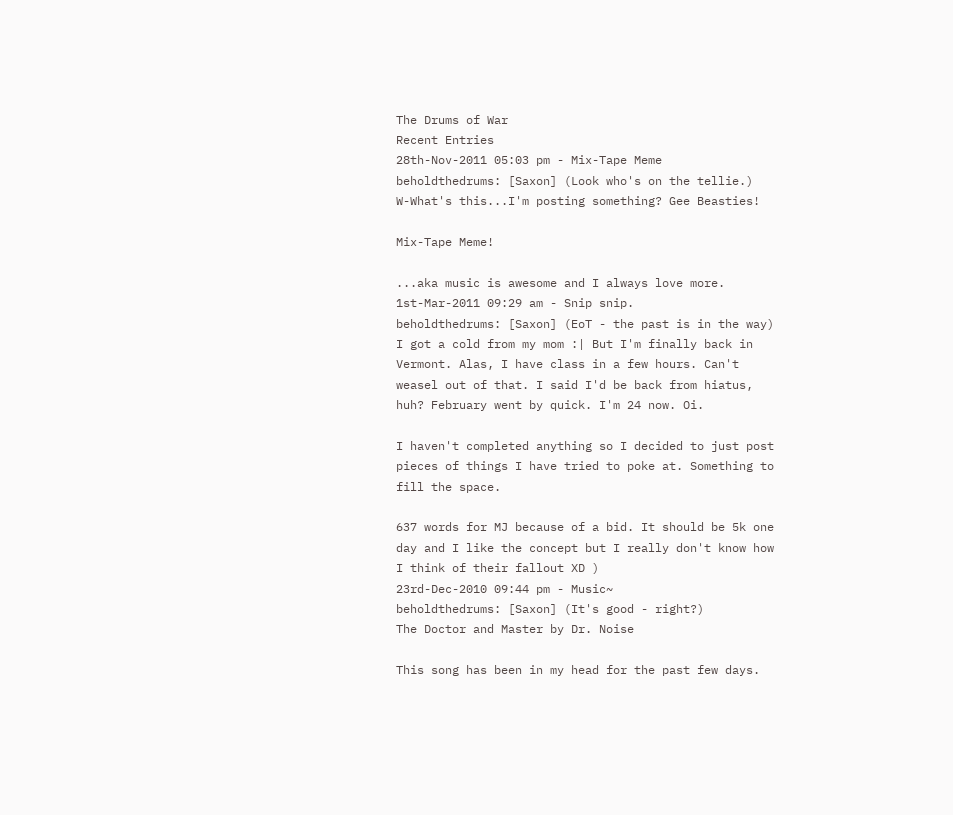The Drums of War
Recent Entries
28th-Nov-2011 05:03 pm - Mix-Tape Meme
beholdthedrums: [Saxon] (Look who's on the tellie.)
W-What's this...I'm posting something? Gee Beasties!

Mix-Tape Meme!

...aka music is awesome and I always love more.
1st-Mar-2011 09:29 am - Snip snip.
beholdthedrums: [Saxon] (EoT - the past is in the way)
I got a cold from my mom :| But I'm finally back in Vermont. Alas, I have class in a few hours. Can't weasel out of that. I said I'd be back from hiatus, huh? February went by quick. I'm 24 now. Oi.

I haven't completed anything so I decided to just post pieces of things I have tried to poke at. Something to fill the space.

637 words for MJ because of a bid. It should be 5k one day and I like the concept but I really don't know how I think of their fallout XD )
23rd-Dec-2010 09:44 pm - Music~
beholdthedrums: [Saxon] (It's good - right?)
The Doctor and Master by Dr. Noise

This song has been in my head for the past few days.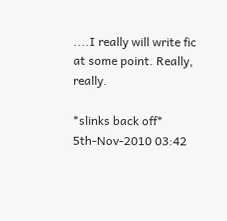....I really will write fic at some point. Really, really.

*slinks back off*
5th-Nov-2010 03:42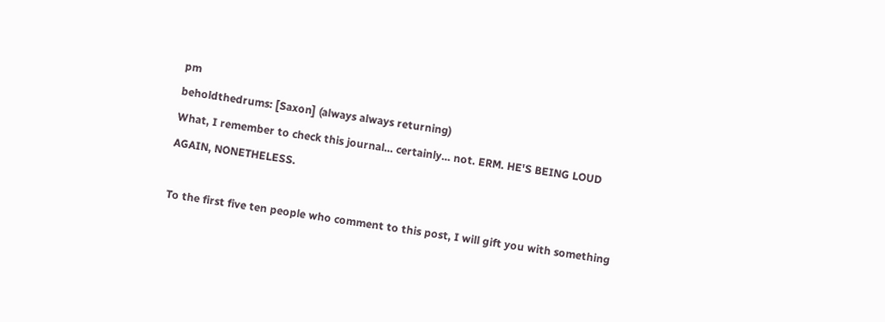pm
beholdthedrums: [Saxon] (always always returning)
What, I remember to check this journal... certainly... not. ERM. HE'S BEING LOUD AGAIN, NONETHELESS.

To the first five ten people who comment to this post, I will gift you with something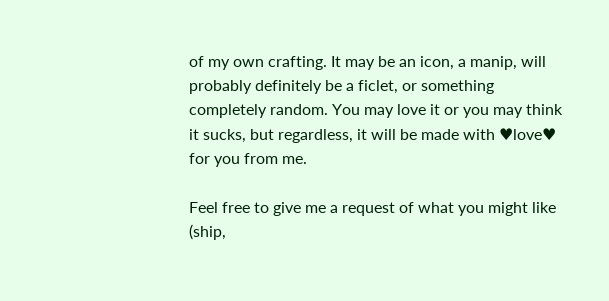of my own crafting. It may be an icon, a manip, will probably definitely be a ficlet, or something completely random. You may love it or you may think it sucks, but regardless, it will be made with ♥love♥ for you from me.

Feel free to give me a request of what you might like (ship,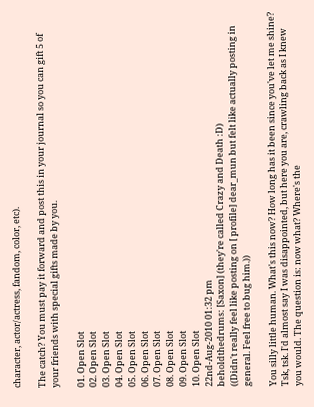character, actor/actress, fandom, color, etc).

The catch? You must pay it forward and post this in your journal so you can gift 5 of your friends with special gifts made by you.

01. Open Slot
02. Open Slot
03. Open Slot
04. Open Slot
05. Open Slot
06. Open Slot
07. Open Slot
08. Open Slot
09. Open Slot
10. Open Slot
22nd-Aug-2010 01:32 pm
beholdthedrums: [Saxon] (they're called Crazy and Death :D)
((Didn't really feel like posting on [ profile] dear_mun but felt like actually posting in general. Feel free to bug him.))

You silly little human. What's this now? How long has it been since you've let me shine? Tsk, tsk. I'd almost say I was disappointed, but here you are, crawling back as I knew you would. The question is: now what? Where's the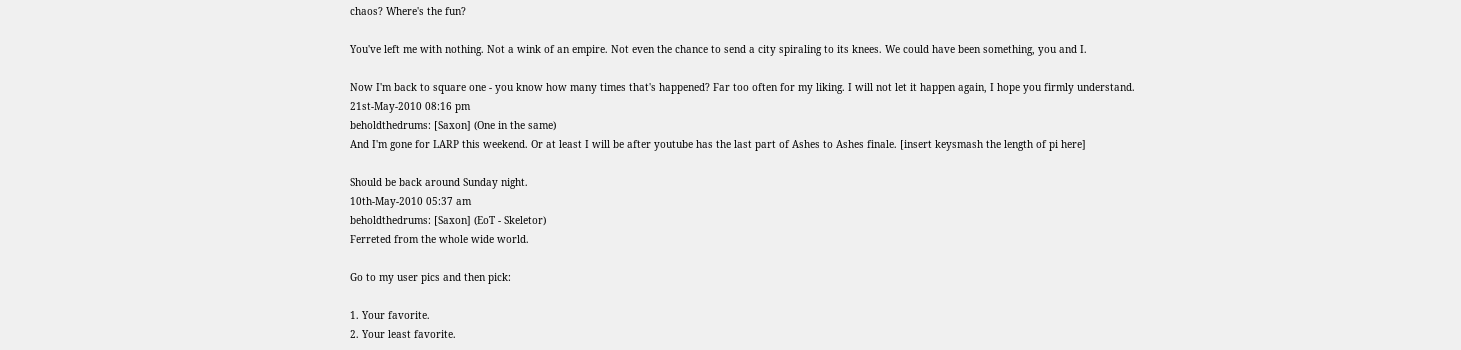chaos? Where's the fun?

You've left me with nothing. Not a wink of an empire. Not even the chance to send a city spiraling to its knees. We could have been something, you and I.

Now I'm back to square one - you know how many times that's happened? Far too often for my liking. I will not let it happen again, I hope you firmly understand.
21st-May-2010 08:16 pm
beholdthedrums: [Saxon] (One in the same)
And I'm gone for LARP this weekend. Or at least I will be after youtube has the last part of Ashes to Ashes finale. [insert keysmash the length of pi here]

Should be back around Sunday night.
10th-May-2010 05:37 am
beholdthedrums: [Saxon] (EoT - Skeletor)
Ferreted from the whole wide world.

Go to my user pics and then pick:

1. Your favorite.
2. Your least favorite.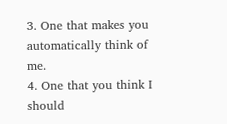3. One that makes you automatically think of me.
4. One that you think I should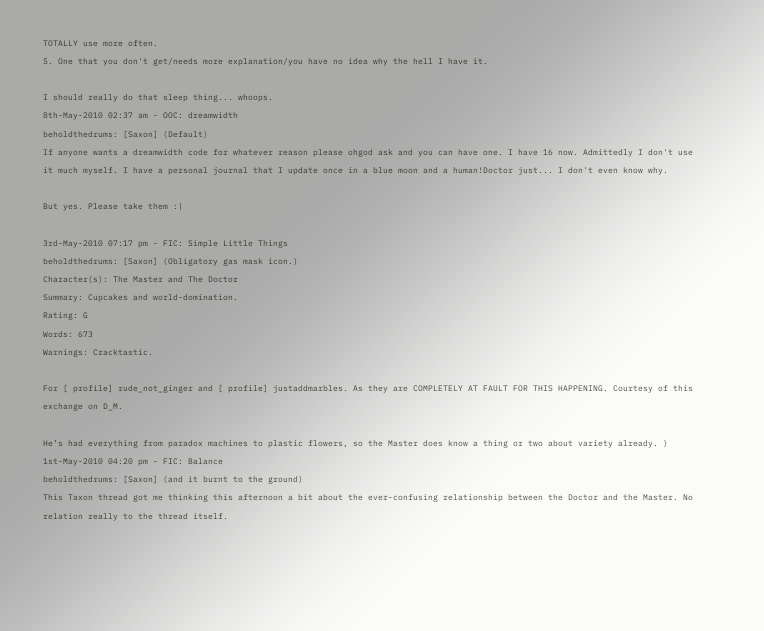TOTALLY use more often.
5. One that you don't get/needs more explanation/you have no idea why the hell I have it.

I should really do that sleep thing... whoops.
8th-May-2010 02:37 am - OOC: dreamwidth
beholdthedrums: [Saxon] (Default)
If anyone wants a dreamwidth code for whatever reason please ohgod ask and you can have one. I have 16 now. Admittedly I don't use it much myself. I have a personal journal that I update once in a blue moon and a human!Doctor just... I don't even know why.

But yes. Please take them :|

3rd-May-2010 07:17 pm - FIC: Simple Little Things
beholdthedrums: [Saxon] (Obligatory gas mask icon.)
Character(s): The Master and The Doctor
Summary: Cupcakes and world-domination.
Rating: G
Words: 673
Warnings: Cracktastic.

For [ profile] rude_not_ginger and [ profile] justaddmarbles. As they are COMPLETELY AT FAULT FOR THIS HAPPENING. Courtesy of this exchange on D_M.

He’s had everything from paradox machines to plastic flowers, so the Master does know a thing or two about variety already. )
1st-May-2010 04:20 pm - FIC: Balance
beholdthedrums: [Saxon] (and it burnt to the ground)
This Taxon thread got me thinking this afternoon a bit about the ever-confusing relationship between the Doctor and the Master. No relation really to the thread itself.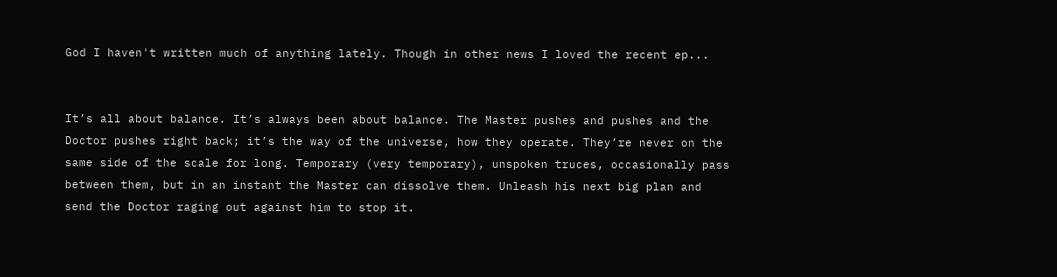God I haven't written much of anything lately. Though in other news I loved the recent ep...


It’s all about balance. It’s always been about balance. The Master pushes and pushes and the Doctor pushes right back; it’s the way of the universe, how they operate. They’re never on the same side of the scale for long. Temporary (very temporary), unspoken truces, occasionally pass between them, but in an instant the Master can dissolve them. Unleash his next big plan and send the Doctor raging out against him to stop it.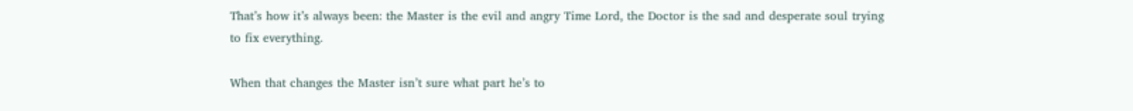That’s how it’s always been: the Master is the evil and angry Time Lord, the Doctor is the sad and desperate soul trying to fix everything.

When that changes the Master isn’t sure what part he’s to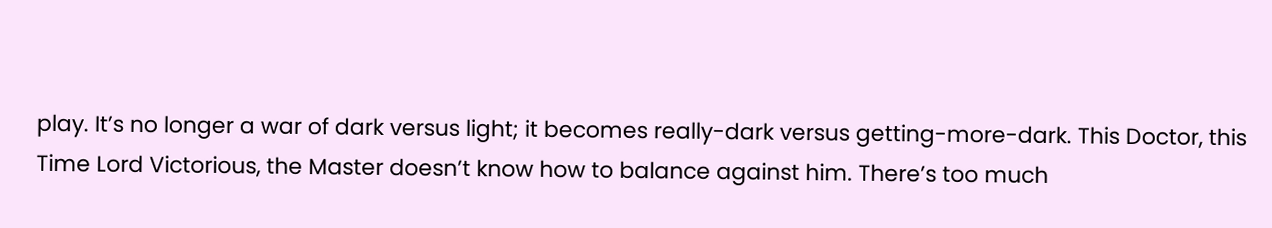play. It’s no longer a war of dark versus light; it becomes really-dark versus getting-more-dark. This Doctor, this Time Lord Victorious, the Master doesn’t know how to balance against him. There’s too much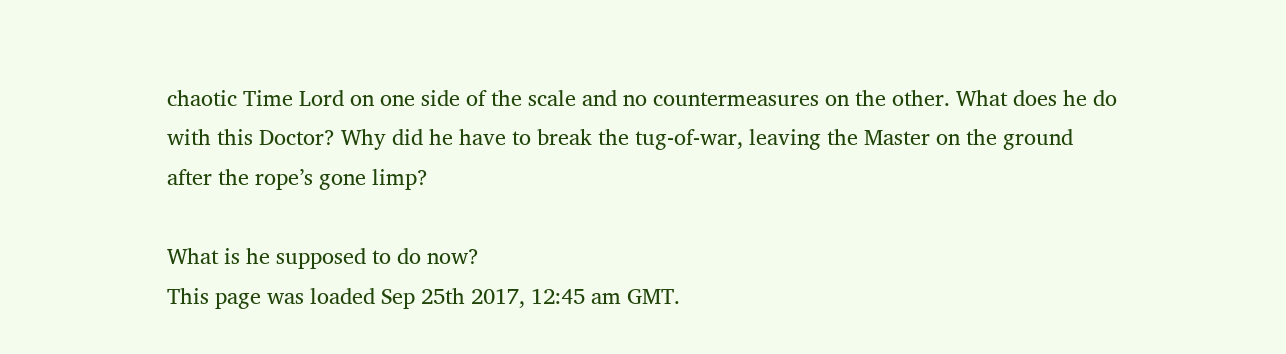chaotic Time Lord on one side of the scale and no countermeasures on the other. What does he do with this Doctor? Why did he have to break the tug-of-war, leaving the Master on the ground after the rope’s gone limp?

What is he supposed to do now?
This page was loaded Sep 25th 2017, 12:45 am GMT.